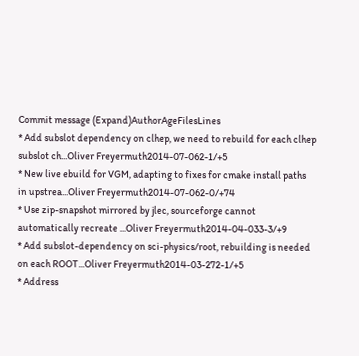Commit message (Expand)AuthorAgeFilesLines
* Add subslot dependency on clhep, we need to rebuild for each clhep subslot ch...Oliver Freyermuth2014-07-062-1/+5
* New live ebuild for VGM, adapting to fixes for cmake install paths in upstrea...Oliver Freyermuth2014-07-062-0/+74
* Use zip-snapshot mirrored by jlec, sourceforge cannot automatically recreate ...Oliver Freyermuth2014-04-033-3/+9
* Add subslot-dependency on sci-physics/root, rebuilding is needed on each ROOT...Oliver Freyermuth2014-03-272-1/+5
* Address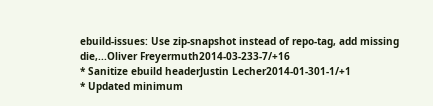ebuild-issues: Use zip-snapshot instead of repo-tag, add missing die,...Oliver Freyermuth2014-03-233-7/+16
* Sanitize ebuild headerJustin Lecher2014-01-301-1/+1
* Updated minimum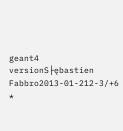geant4 versionS├ębastien Fabbro2013-01-212-3/+6
*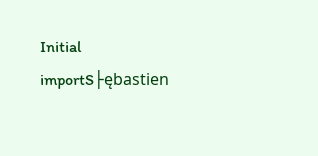Initial importS├ębastien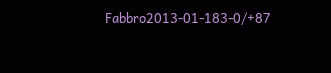Fabbro2013-01-183-0/+87